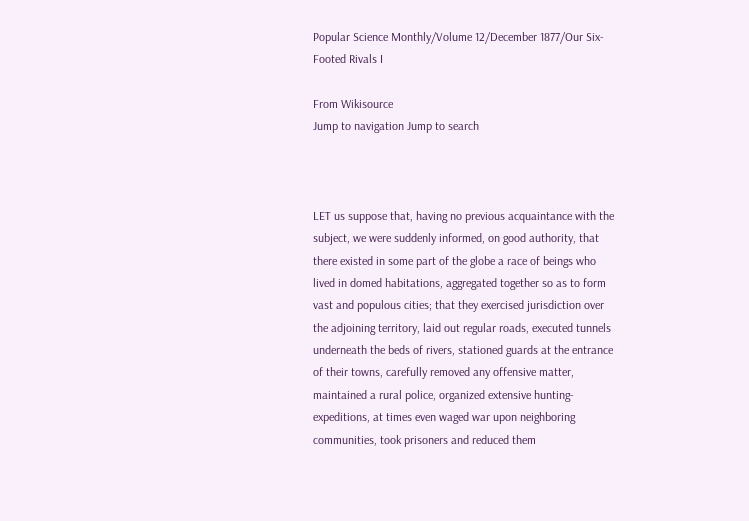Popular Science Monthly/Volume 12/December 1877/Our Six-Footed Rivals I

From Wikisource
Jump to navigation Jump to search



LET us suppose that, having no previous acquaintance with the subject, we were suddenly informed, on good authority, that there existed in some part of the globe a race of beings who lived in domed habitations, aggregated together so as to form vast and populous cities; that they exercised jurisdiction over the adjoining territory, laid out regular roads, executed tunnels underneath the beds of rivers, stationed guards at the entrance of their towns, carefully removed any offensive matter, maintained a rural police, organized extensive hunting-expeditions, at times even waged war upon neighboring communities, took prisoners and reduced them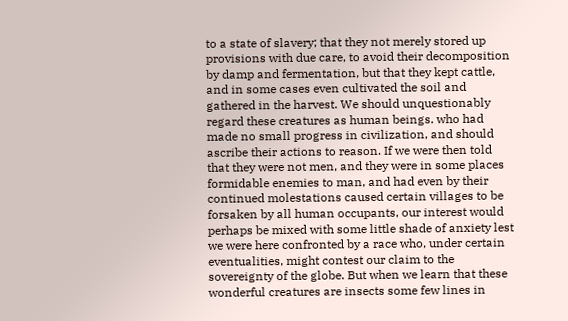to a state of slavery; that they not merely stored up provisions with due care, to avoid their decomposition by damp and fermentation, but that they kept cattle, and in some cases even cultivated the soil and gathered in the harvest. We should unquestionably regard these creatures as human beings. who had made no small progress in civilization, and should ascribe their actions to reason. If we were then told that they were not men, and they were in some places formidable enemies to man, and had even by their continued molestations caused certain villages to be forsaken by all human occupants, our interest would perhaps be mixed with some little shade of anxiety lest we were here confronted by a race who, under certain eventualities, might contest our claim to the sovereignty of the globe. But when we learn that these wonderful creatures are insects some few lines in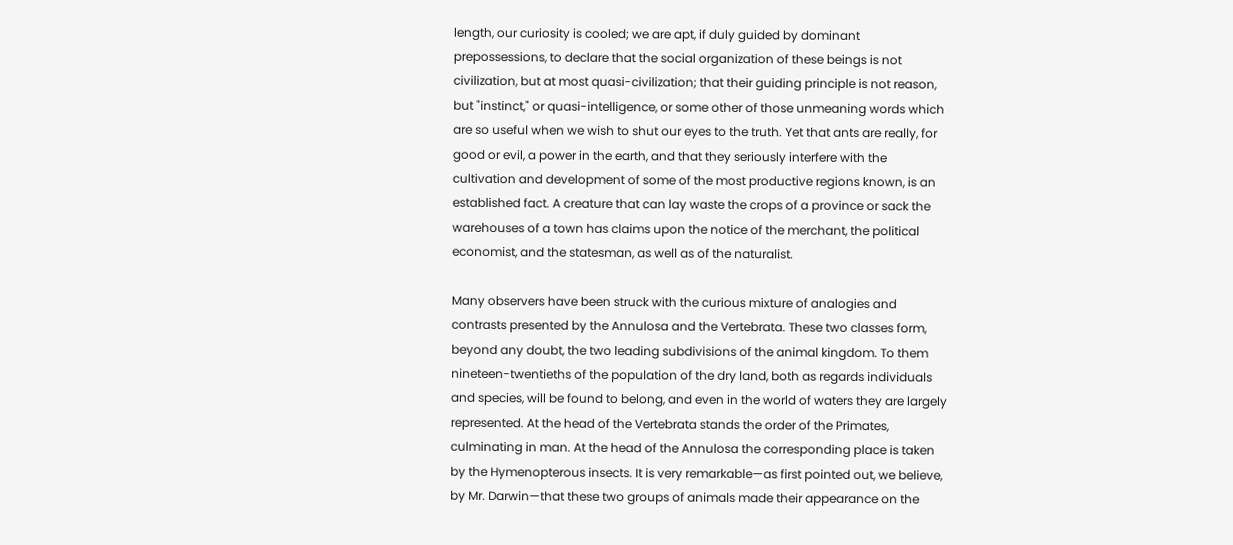length, our curiosity is cooled; we are apt, if duly guided by dominant prepossessions, to declare that the social organization of these beings is not civilization, but at most quasi-civilization; that their guiding principle is not reason, but "instinct," or quasi-intelligence, or some other of those unmeaning words which are so useful when we wish to shut our eyes to the truth. Yet that ants are really, for good or evil, a power in the earth, and that they seriously interfere with the cultivation and development of some of the most productive regions known, is an established fact. A creature that can lay waste the crops of a province or sack the warehouses of a town has claims upon the notice of the merchant, the political economist, and the statesman, as well as of the naturalist.

Many observers have been struck with the curious mixture of analogies and contrasts presented by the Annulosa and the Vertebrata. These two classes form, beyond any doubt, the two leading subdivisions of the animal kingdom. To them nineteen-twentieths of the population of the dry land, both as regards individuals and species, will be found to belong, and even in the world of waters they are largely represented. At the head of the Vertebrata stands the order of the Primates, culminating in man. At the head of the Annulosa the corresponding place is taken by the Hymenopterous insects. It is very remarkable—as first pointed out, we believe, by Mr. Darwin—that these two groups of animals made their appearance on the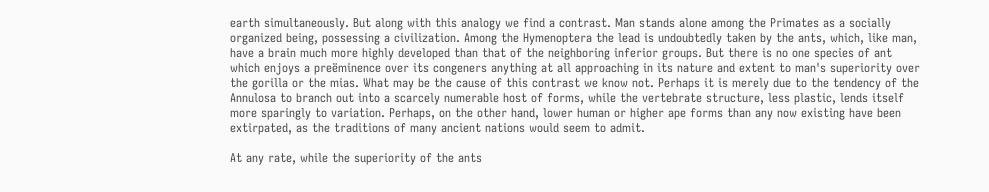earth simultaneously. But along with this analogy we find a contrast. Man stands alone among the Primates as a socially organized being, possessing a civilization. Among the Hymenoptera the lead is undoubtedly taken by the ants, which, like man, have a brain much more highly developed than that of the neighboring inferior groups. But there is no one species of ant which enjoys a preëminence over its congeners anything at all approaching in its nature and extent to man's superiority over the gorilla or the mias. What may be the cause of this contrast we know not. Perhaps it is merely due to the tendency of the Annulosa to branch out into a scarcely numerable host of forms, while the vertebrate structure, less plastic, lends itself more sparingly to variation. Perhaps, on the other hand, lower human or higher ape forms than any now existing have been extirpated, as the traditions of many ancient nations would seem to admit.

At any rate, while the superiority of the ants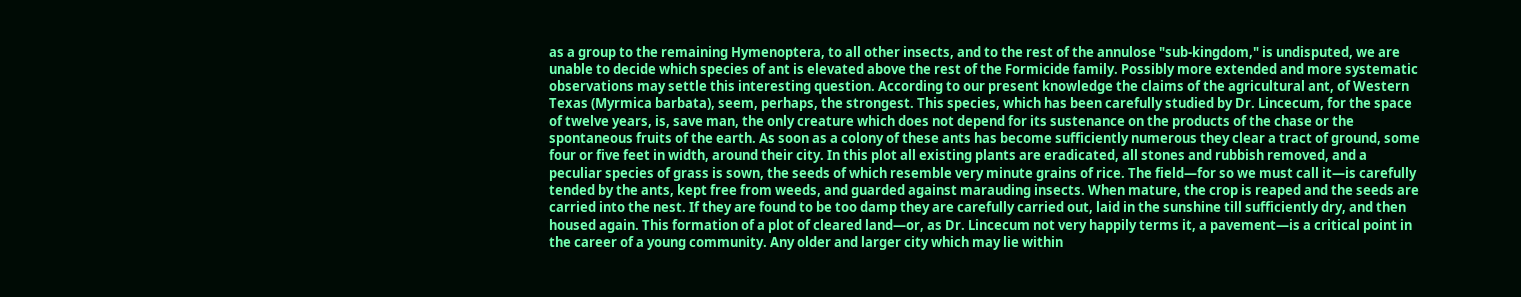as a group to the remaining Hymenoptera, to all other insects, and to the rest of the annulose "sub-kingdom," is undisputed, we are unable to decide which species of ant is elevated above the rest of the Formicide family. Possibly more extended and more systematic observations may settle this interesting question. According to our present knowledge the claims of the agricultural ant, of Western Texas (Myrmica barbata), seem, perhaps, the strongest. This species, which has been carefully studied by Dr. Lincecum, for the space of twelve years, is, save man, the only creature which does not depend for its sustenance on the products of the chase or the spontaneous fruits of the earth. As soon as a colony of these ants has become sufficiently numerous they clear a tract of ground, some four or five feet in width, around their city. In this plot all existing plants are eradicated, all stones and rubbish removed, and a peculiar species of grass is sown, the seeds of which resemble very minute grains of rice. The field—for so we must call it—is carefully tended by the ants, kept free from weeds, and guarded against marauding insects. When mature, the crop is reaped and the seeds are carried into the nest. If they are found to be too damp they are carefully carried out, laid in the sunshine till sufficiently dry, and then housed again. This formation of a plot of cleared land—or, as Dr. Lincecum not very happily terms it, a pavement—is a critical point in the career of a young community. Any older and larger city which may lie within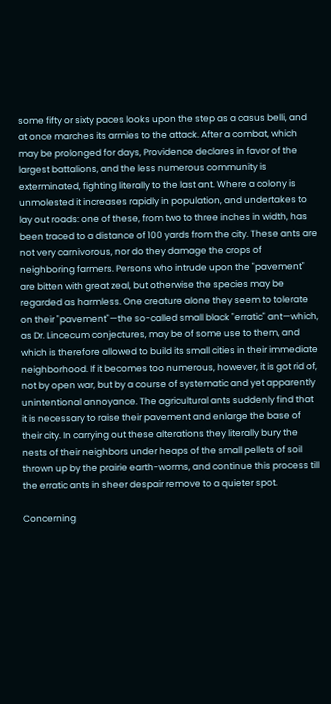some fifty or sixty paces looks upon the step as a casus belli, and at once marches its armies to the attack. After a combat, which may be prolonged for days, Providence declares in favor of the largest battalions, and the less numerous community is exterminated, fighting literally to the last ant. Where a colony is unmolested it increases rapidly in population, and undertakes to lay out roads: one of these, from two to three inches in width, has been traced to a distance of 100 yards from the city. These ants are not very carnivorous, nor do they damage the crops of neighboring farmers. Persons who intrude upon the "pavement" are bitten with great zeal, but otherwise the species may be regarded as harmless. One creature alone they seem to tolerate on their "pavement"—the so-called small black "erratic" ant—which, as Dr. Lincecum conjectures, may be of some use to them, and which is therefore allowed to build its small cities in their immediate neighborhood. If it becomes too numerous, however, it is got rid of, not by open war, but by a course of systematic and yet apparently unintentional annoyance. The agricultural ants suddenly find that it is necessary to raise their pavement and enlarge the base of their city. In carrying out these alterations they literally bury the nests of their neighbors under heaps of the small pellets of soil thrown up by the prairie earth-worms, and continue this process till the erratic ants in sheer despair remove to a quieter spot.

Concerning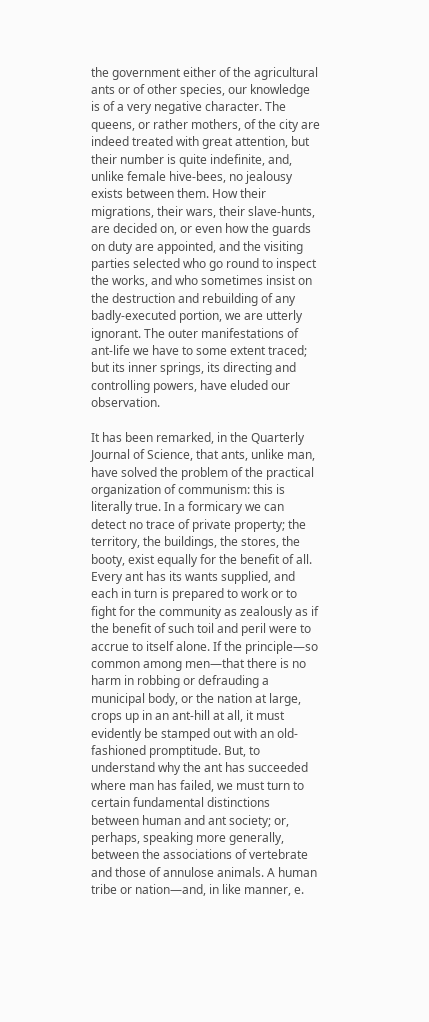the government either of the agricultural ants or of other species, our knowledge is of a very negative character. The queens, or rather mothers, of the city are indeed treated with great attention, but their number is quite indefinite, and, unlike female hive-bees, no jealousy exists between them. How their migrations, their wars, their slave-hunts, are decided on, or even how the guards on duty are appointed, and the visiting parties selected who go round to inspect the works, and who sometimes insist on the destruction and rebuilding of any badly-executed portion, we are utterly ignorant. The outer manifestations of ant-life we have to some extent traced; but its inner springs, its directing and controlling powers, have eluded our observation.

It has been remarked, in the Quarterly Journal of Science, that ants, unlike man, have solved the problem of the practical organization of communism: this is literally true. In a formicary we can detect no trace of private property; the territory, the buildings, the stores, the booty, exist equally for the benefit of all. Every ant has its wants supplied, and each in turn is prepared to work or to fight for the community as zealously as if the benefit of such toil and peril were to accrue to itself alone. If the principle—so common among men—that there is no harm in robbing or defrauding a municipal body, or the nation at large, crops up in an ant-hill at all, it must evidently be stamped out with an old-fashioned promptitude. But, to understand why the ant has succeeded where man has failed, we must turn to certain fundamental distinctions between human and ant society; or, perhaps, speaking more generally, between the associations of vertebrate and those of annulose animals. A human tribe or nation—and, in like manner, e.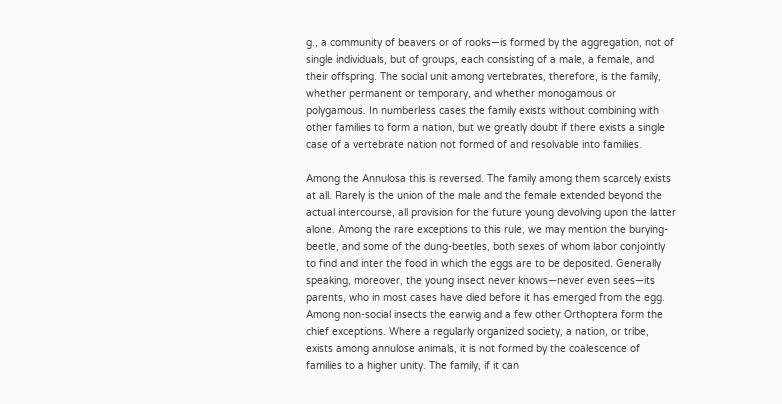g., a community of beavers or of rooks—is formed by the aggregation, not of single individuals, but of groups, each consisting of a male, a female, and their offspring. The social unit among vertebrates, therefore, is the family, whether permanent or temporary, and whether monogamous or polygamous. In numberless cases the family exists without combining with other families to form a nation, but we greatly doubt if there exists a single case of a vertebrate nation not formed of and resolvable into families.

Among the Annulosa this is reversed. The family among them scarcely exists at all. Rarely is the union of the male and the female extended beyond the actual intercourse, all provision for the future young devolving upon the latter alone. Among the rare exceptions to this rule, we may mention the burying-beetle, and some of the dung-beetles, both sexes of whom labor conjointly to find and inter the food in which the eggs are to be deposited. Generally speaking, moreover, the young insect never knows—never even sees—its parents, who in most cases have died before it has emerged from the egg. Among non-social insects the earwig and a few other Orthoptera form the chief exceptions. Where a regularly organized society, a nation, or tribe, exists among annulose animals, it is not formed by the coalescence of families to a higher unity. The family, if it can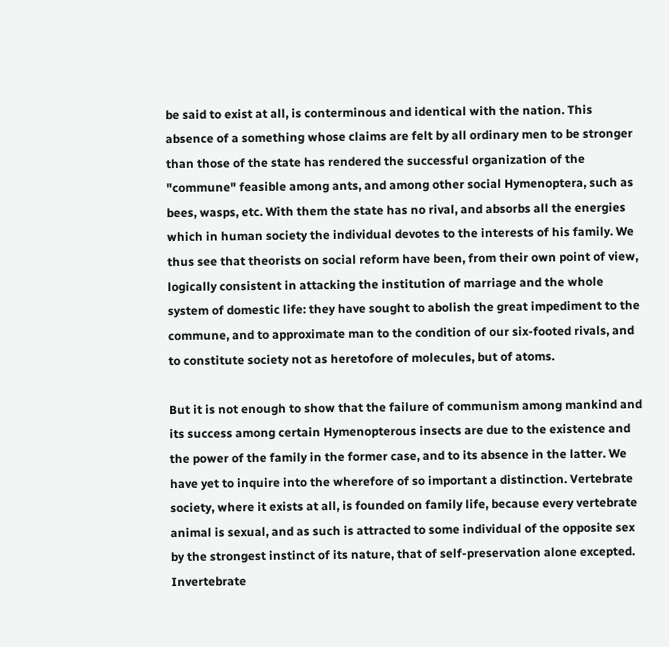be said to exist at all, is conterminous and identical with the nation. This absence of a something whose claims are felt by all ordinary men to be stronger than those of the state has rendered the successful organization of the "commune" feasible among ants, and among other social Hymenoptera, such as bees, wasps, etc. With them the state has no rival, and absorbs all the energies which in human society the individual devotes to the interests of his family. We thus see that theorists on social reform have been, from their own point of view, logically consistent in attacking the institution of marriage and the whole system of domestic life: they have sought to abolish the great impediment to the commune, and to approximate man to the condition of our six-footed rivals, and to constitute society not as heretofore of molecules, but of atoms.

But it is not enough to show that the failure of communism among mankind and its success among certain Hymenopterous insects are due to the existence and the power of the family in the former case, and to its absence in the latter. We have yet to inquire into the wherefore of so important a distinction. Vertebrate society, where it exists at all, is founded on family life, because every vertebrate animal is sexual, and as such is attracted to some individual of the opposite sex by the strongest instinct of its nature, that of self-preservation alone excepted. Invertebrate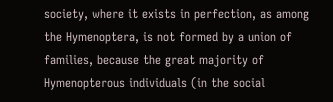society, where it exists in perfection, as among the Hymenoptera, is not formed by a union of families, because the great majority of Hymenopterous individuals (in the social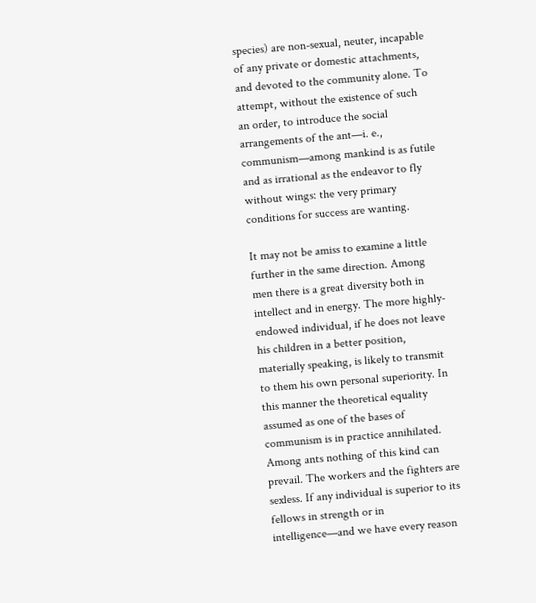species) are non-sexual, neuter, incapable of any private or domestic attachments, and devoted to the community alone. To attempt, without the existence of such an order, to introduce the social arrangements of the ant—i. e., communism—among mankind is as futile and as irrational as the endeavor to fly without wings: the very primary conditions for success are wanting.

It may not be amiss to examine a little further in the same direction. Among men there is a great diversity both in intellect and in energy. The more highly-endowed individual, if he does not leave his children in a better position, materially speaking, is likely to transmit to them his own personal superiority. In this manner the theoretical equality assumed as one of the bases of communism is in practice annihilated. Among ants nothing of this kind can prevail. The workers and the fighters are sexless. If any individual is superior to its fellows in strength or in intelligence—and we have every reason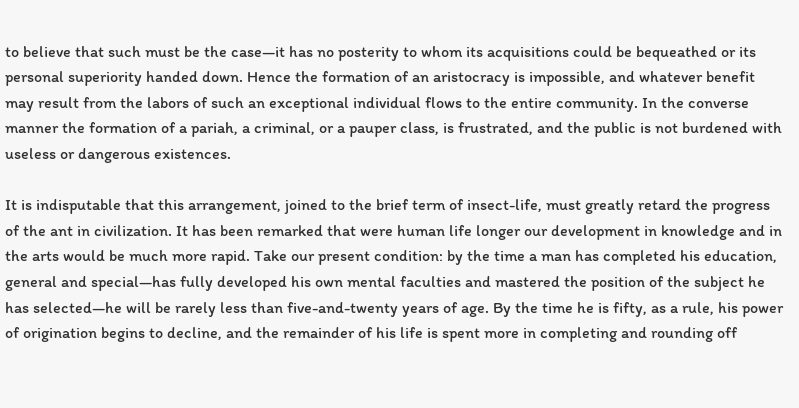to believe that such must be the case—it has no posterity to whom its acquisitions could be bequeathed or its personal superiority handed down. Hence the formation of an aristocracy is impossible, and whatever benefit may result from the labors of such an exceptional individual flows to the entire community. In the converse manner the formation of a pariah, a criminal, or a pauper class, is frustrated, and the public is not burdened with useless or dangerous existences.

It is indisputable that this arrangement, joined to the brief term of insect-life, must greatly retard the progress of the ant in civilization. It has been remarked that were human life longer our development in knowledge and in the arts would be much more rapid. Take our present condition: by the time a man has completed his education, general and special—has fully developed his own mental faculties and mastered the position of the subject he has selected—he will be rarely less than five-and-twenty years of age. By the time he is fifty, as a rule, his power of origination begins to decline, and the remainder of his life is spent more in completing and rounding off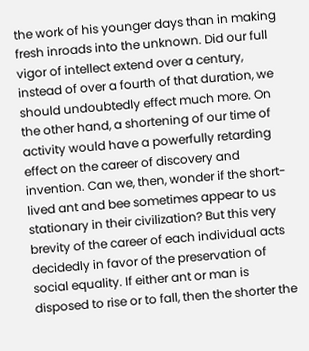the work of his younger days than in making fresh inroads into the unknown. Did our full vigor of intellect extend over a century, instead of over a fourth of that duration, we should undoubtedly effect much more. On the other hand, a shortening of our time of activity would have a powerfully retarding effect on the career of discovery and invention. Can we, then, wonder if the short-lived ant and bee sometimes appear to us stationary in their civilization? But this very brevity of the career of each individual acts decidedly in favor of the preservation of social equality. If either ant or man is disposed to rise or to fall, then the shorter the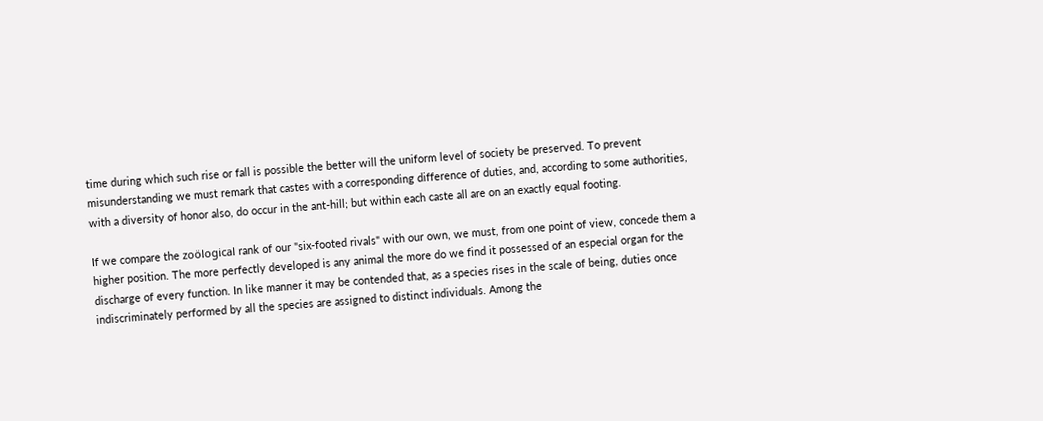time during which such rise or fall is possible the better will the uniform level of society be preserved. To prevent misunderstanding we must remark that castes with a corresponding difference of duties, and, according to some authorities, with a diversity of honor also, do occur in the ant-hill; but within each caste all are on an exactly equal footing.

If we compare the zoölogical rank of our "six-footed rivals" with our own, we must, from one point of view, concede them a higher position. The more perfectly developed is any animal the more do we find it possessed of an especial organ for the discharge of every function. In like manner it may be contended that, as a species rises in the scale of being, duties once indiscriminately performed by all the species are assigned to distinct individuals. Among the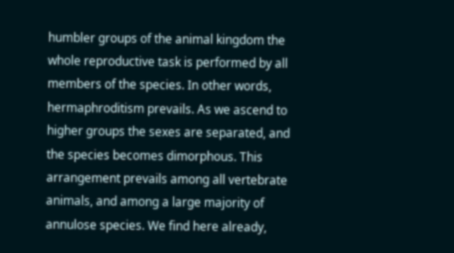humbler groups of the animal kingdom the whole reproductive task is performed by all members of the species. In other words, hermaphroditism prevails. As we ascend to higher groups the sexes are separated, and the species becomes dimorphous. This arrangement prevails among all vertebrate animals, and among a large majority of annulose species. We find here already,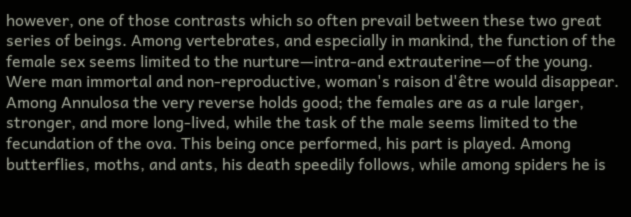however, one of those contrasts which so often prevail between these two great series of beings. Among vertebrates, and especially in mankind, the function of the female sex seems limited to the nurture—intra-and extrauterine—of the young. Were man immortal and non-reproductive, woman's raison d'être would disappear. Among Annulosa the very reverse holds good; the females are as a rule larger, stronger, and more long-lived, while the task of the male seems limited to the fecundation of the ova. This being once performed, his part is played. Among butterflies, moths, and ants, his death speedily follows, while among spiders he is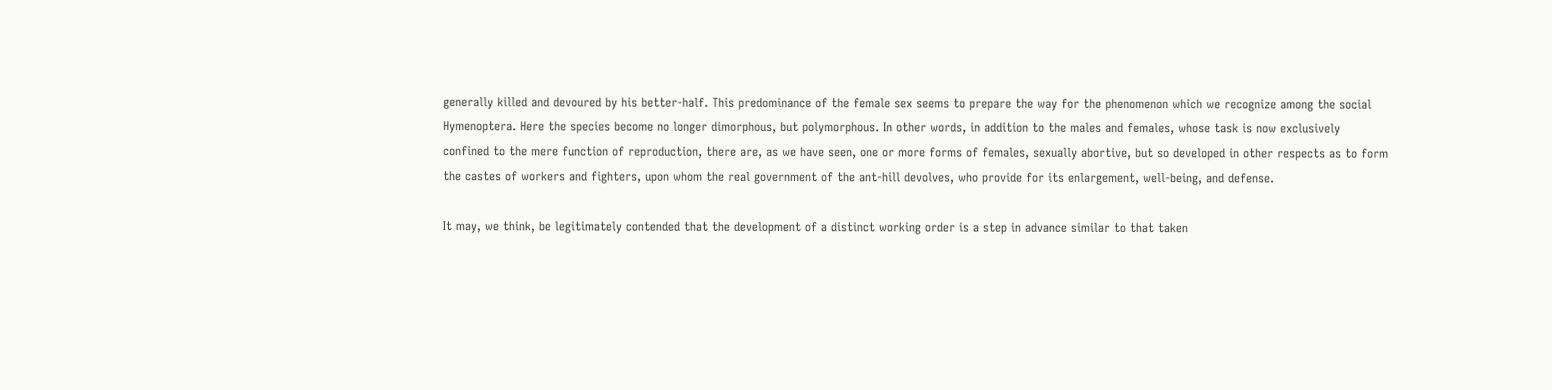generally killed and devoured by his better-half. This predominance of the female sex seems to prepare the way for the phenomenon which we recognize among the social Hymenoptera. Here the species become no longer dimorphous, but polymorphous. In other words, in addition to the males and females, whose task is now exclusively confined to the mere function of reproduction, there are, as we have seen, one or more forms of females, sexually abortive, but so developed in other respects as to form the castes of workers and fighters, upon whom the real government of the ant-hill devolves, who provide for its enlargement, well-being, and defense.

It may, we think, be legitimately contended that the development of a distinct working order is a step in advance similar to that taken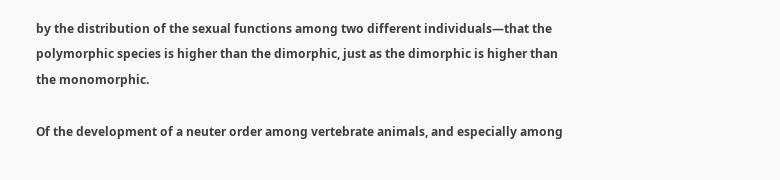by the distribution of the sexual functions among two different individuals—that the polymorphic species is higher than the dimorphic, just as the dimorphic is higher than the monomorphic.

Of the development of a neuter order among vertebrate animals, and especially among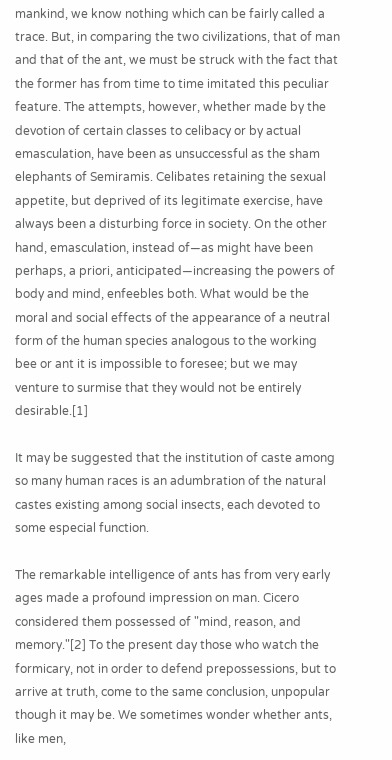mankind, we know nothing which can be fairly called a trace. But, in comparing the two civilizations, that of man and that of the ant, we must be struck with the fact that the former has from time to time imitated this peculiar feature. The attempts, however, whether made by the devotion of certain classes to celibacy or by actual emasculation, have been as unsuccessful as the sham elephants of Semiramis. Celibates retaining the sexual appetite, but deprived of its legitimate exercise, have always been a disturbing force in society. On the other hand, emasculation, instead of—as might have been perhaps, a priori, anticipated—increasing the powers of body and mind, enfeebles both. What would be the moral and social effects of the appearance of a neutral form of the human species analogous to the working bee or ant it is impossible to foresee; but we may venture to surmise that they would not be entirely desirable.[1]

It may be suggested that the institution of caste among so many human races is an adumbration of the natural castes existing among social insects, each devoted to some especial function.

The remarkable intelligence of ants has from very early ages made a profound impression on man. Cicero considered them possessed of "mind, reason, and memory."[2] To the present day those who watch the formicary, not in order to defend prepossessions, but to arrive at truth, come to the same conclusion, unpopular though it may be. We sometimes wonder whether ants, like men,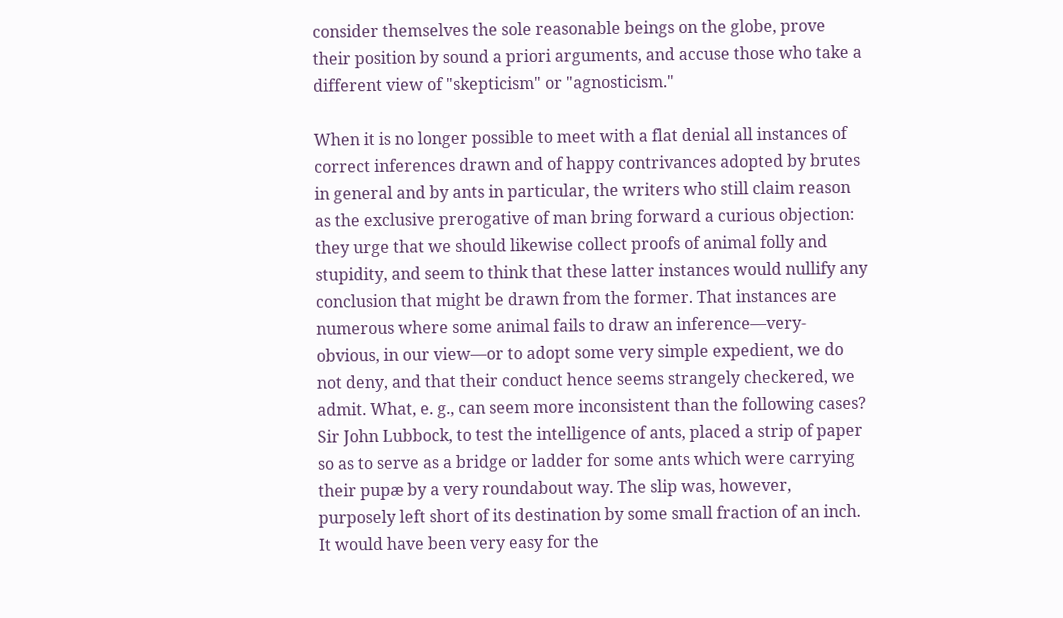consider themselves the sole reasonable beings on the globe, prove their position by sound a priori arguments, and accuse those who take a different view of "skepticism" or "agnosticism."

When it is no longer possible to meet with a flat denial all instances of correct inferences drawn and of happy contrivances adopted by brutes in general and by ants in particular, the writers who still claim reason as the exclusive prerogative of man bring forward a curious objection: they urge that we should likewise collect proofs of animal folly and stupidity, and seem to think that these latter instances would nullify any conclusion that might be drawn from the former. That instances are numerous where some animal fails to draw an inference—very-obvious, in our view—or to adopt some very simple expedient, we do not deny, and that their conduct hence seems strangely checkered, we admit. What, e. g., can seem more inconsistent than the following cases? Sir John Lubbock, to test the intelligence of ants, placed a strip of paper so as to serve as a bridge or ladder for some ants which were carrying their pupæ by a very roundabout way. The slip was, however, purposely left short of its destination by some small fraction of an inch. It would have been very easy for the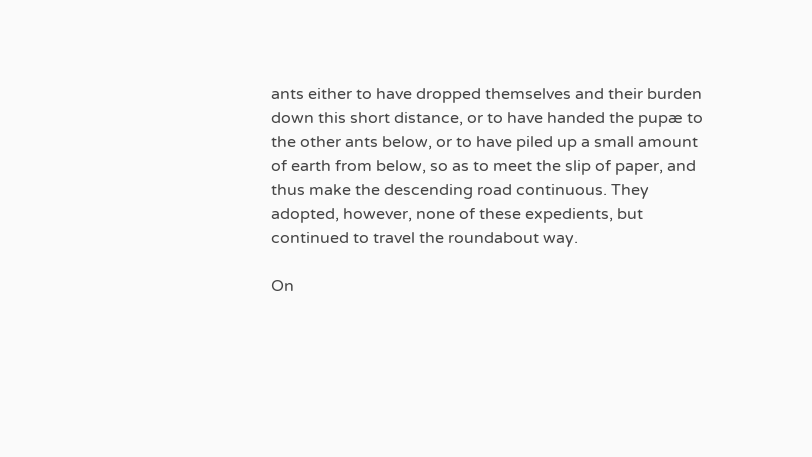ants either to have dropped themselves and their burden down this short distance, or to have handed the pupæ to the other ants below, or to have piled up a small amount of earth from below, so as to meet the slip of paper, and thus make the descending road continuous. They adopted, however, none of these expedients, but continued to travel the roundabout way.

On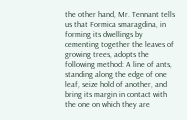the other hand, Mr. Tennant tells us that Formica smaragdina, in forming its dwellings by cementing together the leaves of growing trees, adopts the following method: A line of ants, standing along the edge of one leaf, seize hold of another, and bring its margin in contact with the one on which they are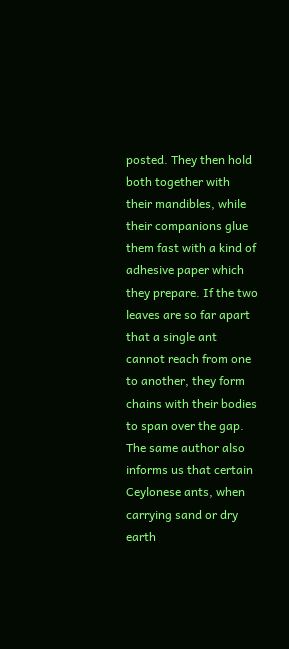posted. They then hold both together with their mandibles, while their companions glue them fast with a kind of adhesive paper which they prepare. If the two leaves are so far apart that a single ant cannot reach from one to another, they form chains with their bodies to span over the gap. The same author also informs us that certain Ceylonese ants, when carrying sand or dry earth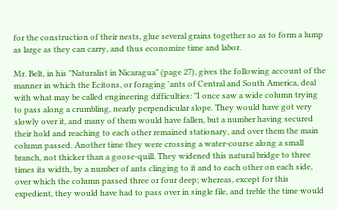for the construction of their nests, glue several grains together so as to form a lump as large as they can carry, and thus economize time and labor.

Mr. Belt, in his "Naturalist in Nicaragua" (page 27), gives the following account of the manner in which the Ecitons, or foraging 'ants of Central and South America, deal with what may be called engineering difficulties: "I once saw a wide column trying to pass along a crumbling, nearly perpendicular slope. They would have got very slowly over it, and many of them would have fallen, but a number having secured their hold and reaching to each other remained stationary, and over them the main column passed. Another time they were crossing a water-course along a small branch, not thicker than a goose-quill. They widened this natural bridge to three times its width, by a number of ants clinging to it and to each other on each side, over which the column passed three or four deep; whereas, except for this expedient, they would have had to pass over in single file, and treble the time would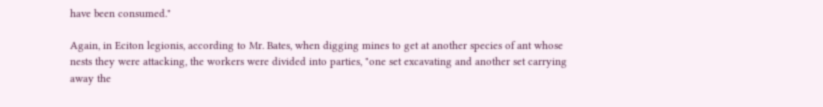have been consumed."

Again, in Eciton legionis, according to Mr. Bates, when digging mines to get at another species of ant whose nests they were attacking, the workers were divided into parties, "one set excavating and another set carrying away the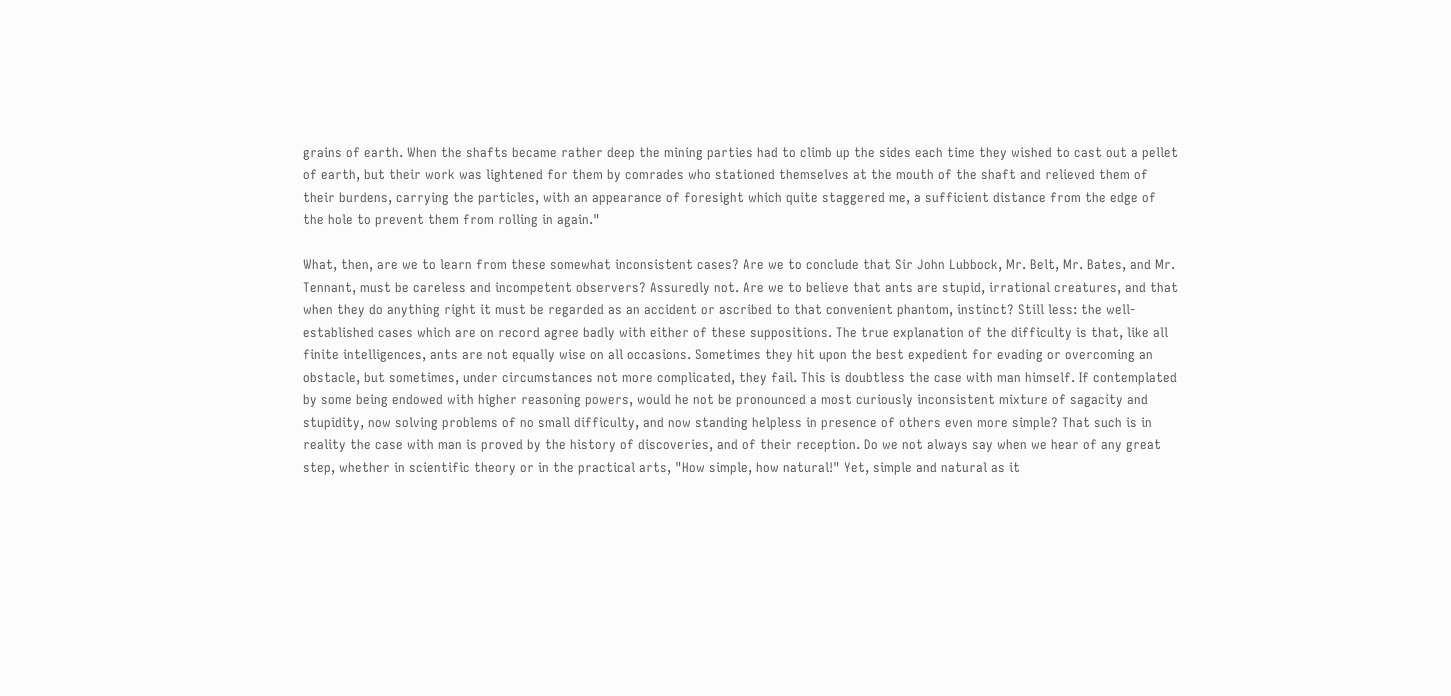grains of earth. When the shafts became rather deep the mining parties had to climb up the sides each time they wished to cast out a pellet of earth, but their work was lightened for them by comrades who stationed themselves at the mouth of the shaft and relieved them of their burdens, carrying the particles, with an appearance of foresight which quite staggered me, a sufficient distance from the edge of the hole to prevent them from rolling in again."

What, then, are we to learn from these somewhat inconsistent cases? Are we to conclude that Sir John Lubbock, Mr. Belt, Mr. Bates, and Mr. Tennant, must be careless and incompetent observers? Assuredly not. Are we to believe that ants are stupid, irrational creatures, and that when they do anything right it must be regarded as an accident or ascribed to that convenient phantom, instinct? Still less: the well-established cases which are on record agree badly with either of these suppositions. The true explanation of the difficulty is that, like all finite intelligences, ants are not equally wise on all occasions. Sometimes they hit upon the best expedient for evading or overcoming an obstacle, but sometimes, under circumstances not more complicated, they fail. This is doubtless the case with man himself. If contemplated by some being endowed with higher reasoning powers, would he not be pronounced a most curiously inconsistent mixture of sagacity and stupidity, now solving problems of no small difficulty, and now standing helpless in presence of others even more simple? That such is in reality the case with man is proved by the history of discoveries, and of their reception. Do we not always say when we hear of any great step, whether in scientific theory or in the practical arts, "How simple, how natural!" Yet, simple and natural as it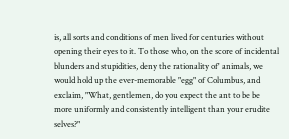is, all sorts and conditions of men lived for centuries without opening their eyes to it. To those who, on the score of incidental blunders and stupidities, deny the rationality of' animals, we would hold up the ever-memorable "egg" of Columbus, and exclaim, "What, gentlemen, do you expect the ant to be be more uniformly and consistently intelligent than your erudite selves?"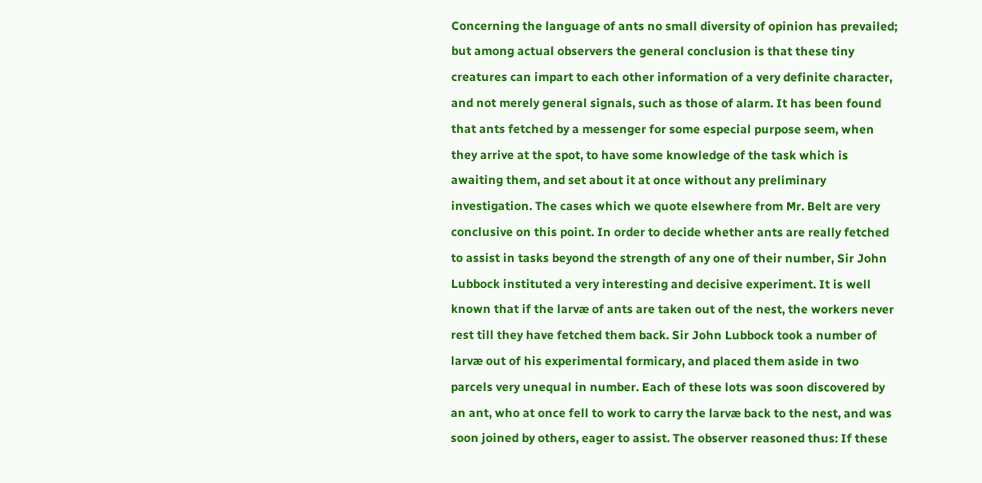Concerning the language of ants no small diversity of opinion has prevailed; but among actual observers the general conclusion is that these tiny creatures can impart to each other information of a very definite character, and not merely general signals, such as those of alarm. It has been found that ants fetched by a messenger for some especial purpose seem, when they arrive at the spot, to have some knowledge of the task which is awaiting them, and set about it at once without any preliminary investigation. The cases which we quote elsewhere from Mr. Belt are very conclusive on this point. In order to decide whether ants are really fetched to assist in tasks beyond the strength of any one of their number, Sir John Lubbock instituted a very interesting and decisive experiment. It is well known that if the larvæ of ants are taken out of the nest, the workers never rest till they have fetched them back. Sir John Lubbock took a number of larvæ out of his experimental formicary, and placed them aside in two parcels very unequal in number. Each of these lots was soon discovered by an ant, who at once fell to work to carry the larvæ back to the nest, and was soon joined by others, eager to assist. The observer reasoned thus: If these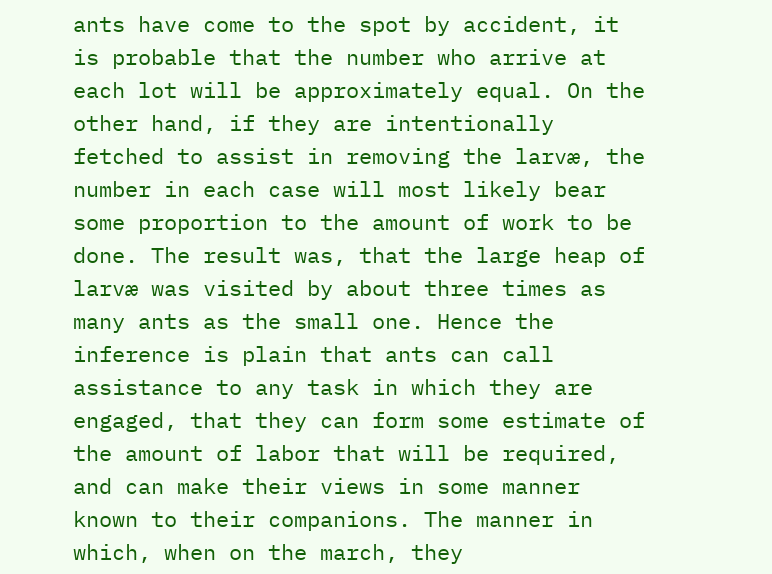ants have come to the spot by accident, it is probable that the number who arrive at each lot will be approximately equal. On the other hand, if they are intentionally fetched to assist in removing the larvæ, the number in each case will most likely bear some proportion to the amount of work to be done. The result was, that the large heap of larvæ was visited by about three times as many ants as the small one. Hence the inference is plain that ants can call assistance to any task in which they are engaged, that they can form some estimate of the amount of labor that will be required, and can make their views in some manner known to their companions. The manner in which, when on the march, they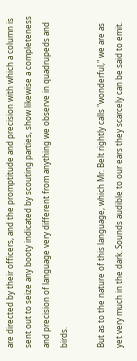are directed by their officers, and the promptitude and precision with which a column is sent out to seize any booty indicated by scouting parties, show likewise a completeness and precision of language very different from anything we observe in quadrupeds and birds.

But as to the nature of this language, which Mr. Belt rightly calls "wonderful," we are as yet very much in the dark. Sounds audible to our ears they scarcely can be said to emit.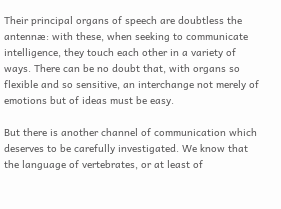Their principal organs of speech are doubtless the antennæ: with these, when seeking to communicate intelligence, they touch each other in a variety of ways. There can be no doubt that, with organs so flexible and so sensitive, an interchange not merely of emotions but of ideas must be easy.

But there is another channel of communication which deserves to be carefully investigated. We know that the language of vertebrates, or at least of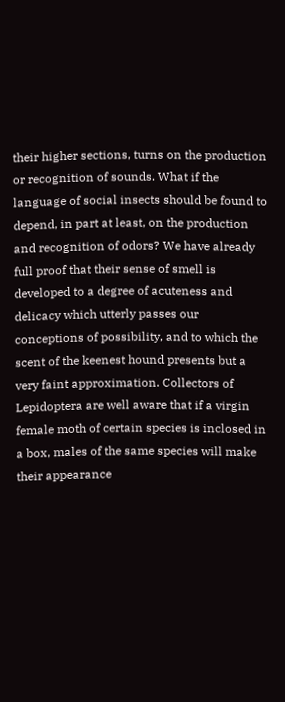their higher sections, turns on the production or recognition of sounds. What if the language of social insects should be found to depend, in part at least, on the production and recognition of odors? We have already full proof that their sense of smell is developed to a degree of acuteness and delicacy which utterly passes our conceptions of possibility, and to which the scent of the keenest hound presents but a very faint approximation. Collectors of Lepidoptera are well aware that if a virgin female moth of certain species is inclosed in a box, males of the same species will make their appearance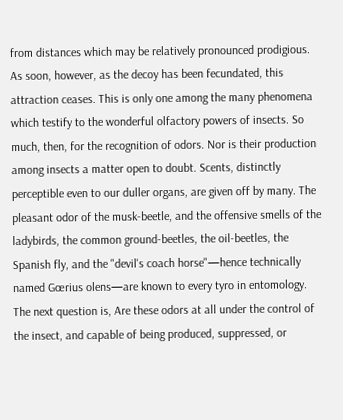from distances which may be relatively pronounced prodigious. As soon, however, as the decoy has been fecundated, this attraction ceases. This is only one among the many phenomena which testify to the wonderful olfactory powers of insects. So much, then, for the recognition of odors. Nor is their production among insects a matter open to doubt. Scents, distinctly perceptible even to our duller organs, are given off by many. The pleasant odor of the musk-beetle, and the offensive smells of the ladybirds, the common ground-beetles, the oil-beetles, the Spanish fly, and the "devil's coach horse"—hence technically named Gœrius olens—are known to every tyro in entomology. The next question is, Are these odors at all under the control of the insect, and capable of being produced, suppressed, or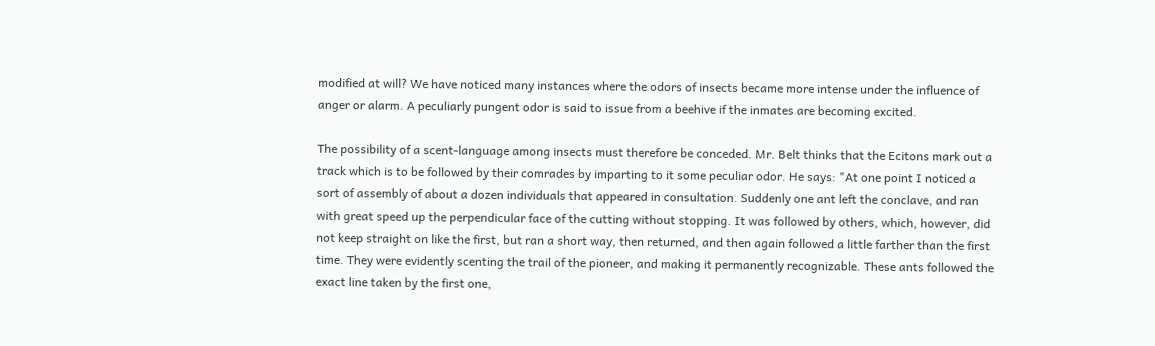modified at will? We have noticed many instances where the odors of insects became more intense under the influence of anger or alarm. A peculiarly pungent odor is said to issue from a beehive if the inmates are becoming excited.

The possibility of a scent-language among insects must therefore be conceded. Mr. Belt thinks that the Ecitons mark out a track which is to be followed by their comrades by imparting to it some peculiar odor. He says: "At one point I noticed a sort of assembly of about a dozen individuals that appeared in consultation. Suddenly one ant left the conclave, and ran with great speed up the perpendicular face of the cutting without stopping. It was followed by others, which, however, did not keep straight on like the first, but ran a short way, then returned, and then again followed a little farther than the first time. They were evidently scenting the trail of the pioneer, and making it permanently recognizable. These ants followed the exact line taken by the first one,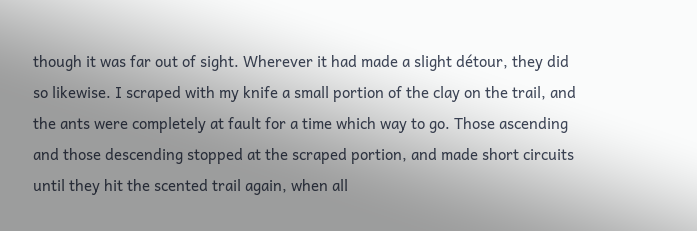though it was far out of sight. Wherever it had made a slight détour, they did so likewise. I scraped with my knife a small portion of the clay on the trail, and the ants were completely at fault for a time which way to go. Those ascending and those descending stopped at the scraped portion, and made short circuits until they hit the scented trail again, when all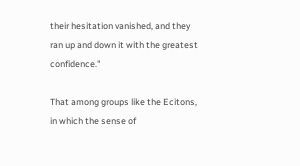their hesitation vanished, and they ran up and down it with the greatest confidence."

That among groups like the Ecitons, in which the sense of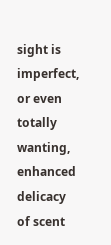sight is imperfect, or even totally wanting, enhanced delicacy of scent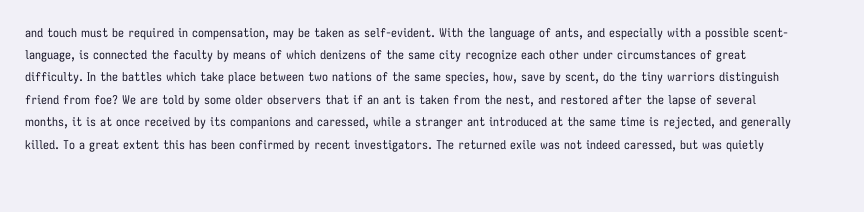and touch must be required in compensation, may be taken as self-evident. With the language of ants, and especially with a possible scent-language, is connected the faculty by means of which denizens of the same city recognize each other under circumstances of great difficulty. In the battles which take place between two nations of the same species, how, save by scent, do the tiny warriors distinguish friend from foe? We are told by some older observers that if an ant is taken from the nest, and restored after the lapse of several months, it is at once received by its companions and caressed, while a stranger ant introduced at the same time is rejected, and generally killed. To a great extent this has been confirmed by recent investigators. The returned exile was not indeed caressed, but was quietly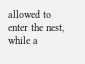allowed to enter the nest, while a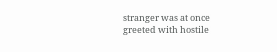stranger was at once greeted with hostile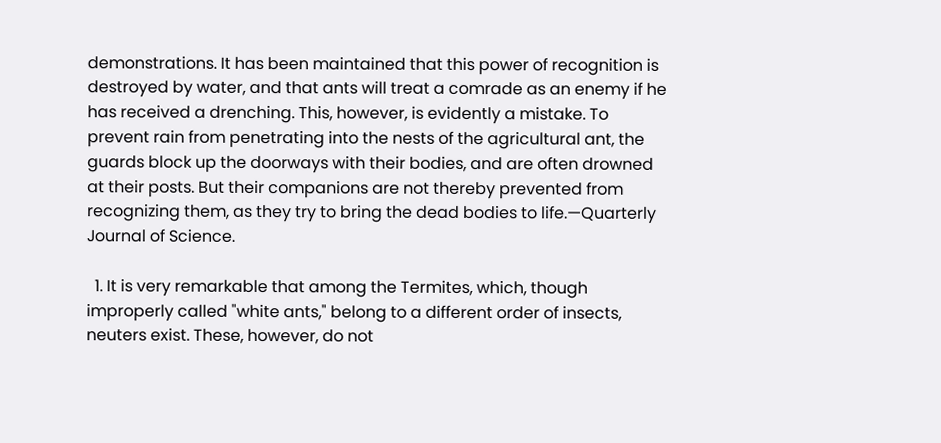demonstrations. It has been maintained that this power of recognition is destroyed by water, and that ants will treat a comrade as an enemy if he has received a drenching. This, however, is evidently a mistake. To prevent rain from penetrating into the nests of the agricultural ant, the guards block up the doorways with their bodies, and are often drowned at their posts. But their companions are not thereby prevented from recognizing them, as they try to bring the dead bodies to life.—Quarterly Journal of Science.

  1. It is very remarkable that among the Termites, which, though improperly called "white ants," belong to a different order of insects, neuters exist. These, however, do not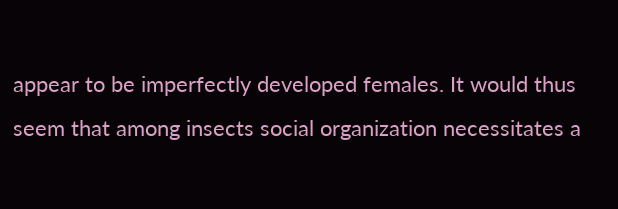appear to be imperfectly developed females. It would thus seem that among insects social organization necessitates a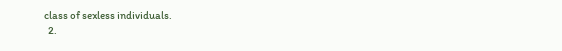class of sexless individuals.
  2.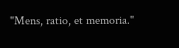"Mens, ratio, et memoria."